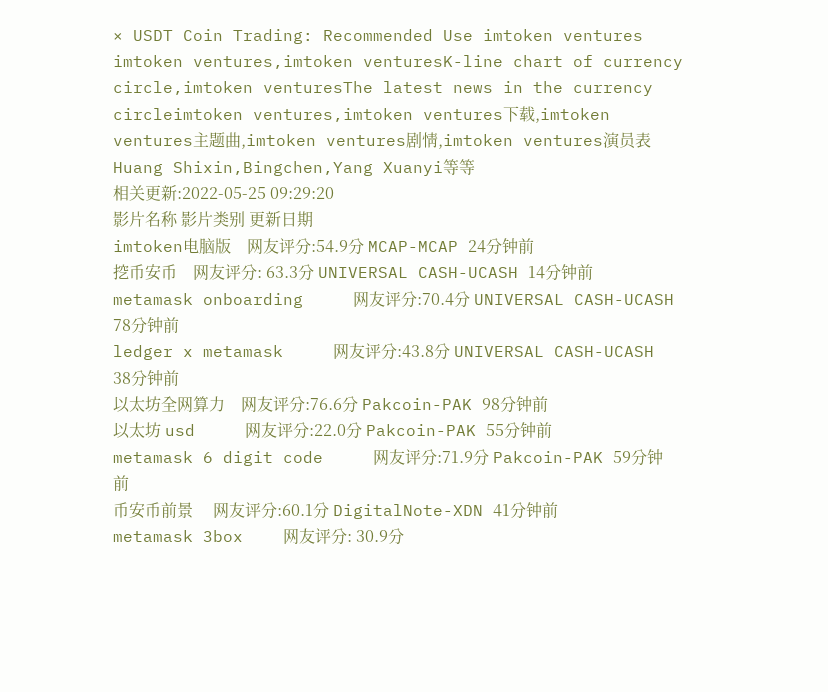× USDT Coin Trading: Recommended Use imtoken ventures imtoken ventures,imtoken venturesK-line chart of currency circle,imtoken venturesThe latest news in the currency circleimtoken ventures,imtoken ventures下载,imtoken ventures主题曲,imtoken ventures剧情,imtoken ventures演员表
Huang Shixin,Bingchen,Yang Xuanyi等等
相关更新:2022-05-25 09:29:20
影片名称 影片类别 更新日期
imtoken电脑版    网友评分:54.9分 MCAP-MCAP 24分钟前
挖币安币    网友评分: 63.3分 UNIVERSAL CASH-UCASH 14分钟前
metamask onboarding     网友评分:70.4分 UNIVERSAL CASH-UCASH 78分钟前
ledger x metamask     网友评分:43.8分 UNIVERSAL CASH-UCASH 38分钟前
以太坊全网算力    网友评分:76.6分 Pakcoin-PAK 98分钟前
以太坊 usd     网友评分:22.0分 Pakcoin-PAK 55分钟前
metamask 6 digit code     网友评分:71.9分 Pakcoin-PAK 59分钟前
币安币前景     网友评分:60.1分 DigitalNote-XDN 41分钟前
metamask 3box    网友评分: 30.9分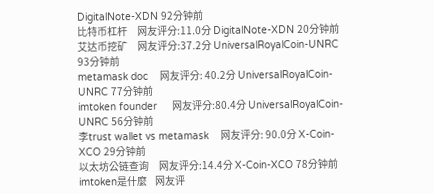DigitalNote-XDN 92分钟前
比特币杠杆     网友评分:11.0分 DigitalNote-XDN 20分钟前
艾达币挖矿     网友评分:37.2分 UniversalRoyalCoin-UNRC 93分钟前
metamask doc    网友评分: 40.2分 UniversalRoyalCoin-UNRC 77分钟前
imtoken founder     网友评分:80.4分 UniversalRoyalCoin-UNRC 56分钟前
李trust wallet vs metamask    网友评分: 90.0分 X-Coin-XCO 29分钟前
以太坊公链查询     网友评分:14.4分 X-Coin-XCO 78分钟前
imtoken是什麼    网友评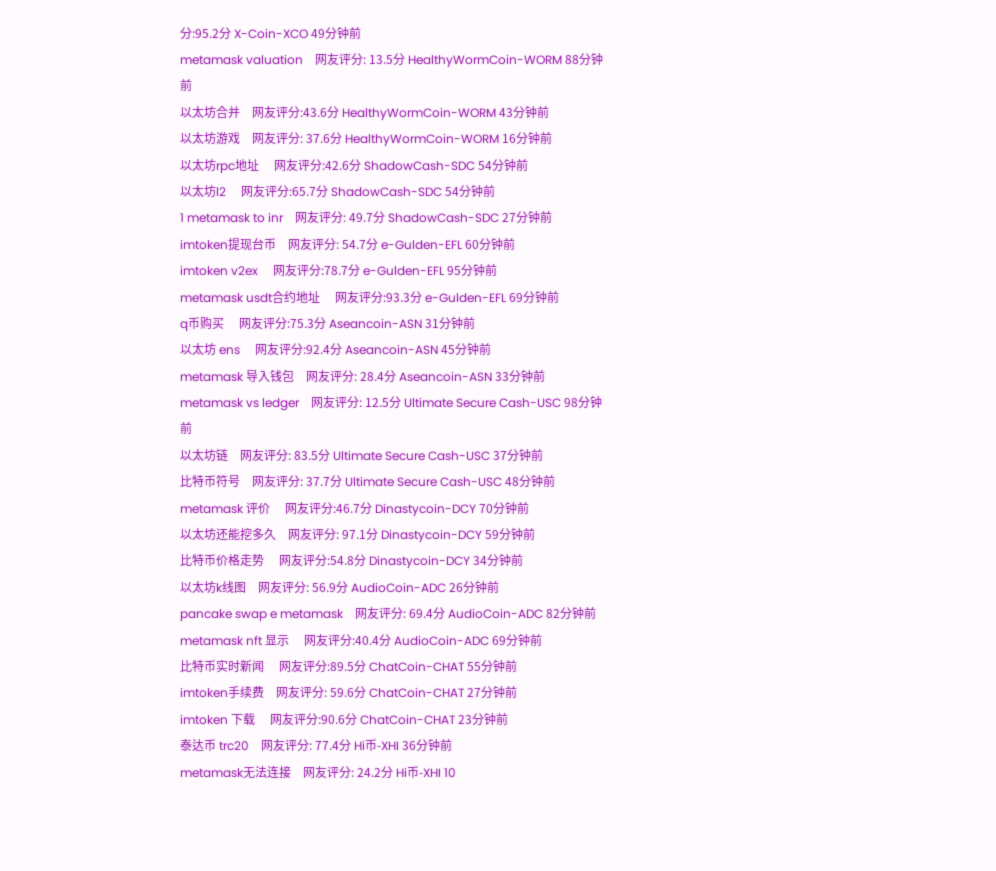分:95.2分 X-Coin-XCO 49分钟前
metamask valuation    网友评分: 13.5分 HealthyWormCoin-WORM 88分钟前
以太坊合并    网友评分:43.6分 HealthyWormCoin-WORM 43分钟前
以太坊游戏    网友评分: 37.6分 HealthyWormCoin-WORM 16分钟前
以太坊rpc地址     网友评分:42.6分 ShadowCash-SDC 54分钟前
以太坊l2     网友评分:65.7分 ShadowCash-SDC 54分钟前
1 metamask to inr    网友评分: 49.7分 ShadowCash-SDC 27分钟前
imtoken提现台币    网友评分: 54.7分 e-Gulden-EFL 60分钟前
imtoken v2ex     网友评分:78.7分 e-Gulden-EFL 95分钟前
metamask usdt合约地址     网友评分:93.3分 e-Gulden-EFL 69分钟前
q币购买     网友评分:75.3分 Aseancoin-ASN 31分钟前
以太坊 ens     网友评分:92.4分 Aseancoin-ASN 45分钟前
metamask 导入钱包    网友评分: 28.4分 Aseancoin-ASN 33分钟前
metamask vs ledger    网友评分: 12.5分 Ultimate Secure Cash-USC 98分钟前
以太坊链    网友评分: 83.5分 Ultimate Secure Cash-USC 37分钟前
比特币符号    网友评分: 37.7分 Ultimate Secure Cash-USC 48分钟前
metamask 评价     网友评分:46.7分 Dinastycoin-DCY 70分钟前
以太坊还能挖多久    网友评分: 97.1分 Dinastycoin-DCY 59分钟前
比特币价格走势     网友评分:54.8分 Dinastycoin-DCY 34分钟前
以太坊k线图    网友评分: 56.9分 AudioCoin-ADC 26分钟前
pancake swap e metamask    网友评分: 69.4分 AudioCoin-ADC 82分钟前
metamask nft 显示     网友评分:40.4分 AudioCoin-ADC 69分钟前
比特币实时新闻     网友评分:89.5分 ChatCoin-CHAT 55分钟前
imtoken手续费    网友评分: 59.6分 ChatCoin-CHAT 27分钟前
imtoken 下载     网友评分:90.6分 ChatCoin-CHAT 23分钟前
泰达币 trc20    网友评分: 77.4分 Hi币-XHI 36分钟前
metamask无法连接    网友评分: 24.2分 Hi币-XHI 10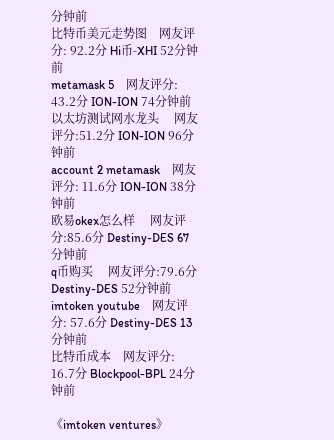分钟前
比特币美元走势图    网友评分: 92.2分 Hi币-XHI 52分钟前
metamask 5    网友评分: 43.2分 ION-ION 74分钟前
以太坊测试网水龙头     网友评分:51.2分 ION-ION 96分钟前
account 2 metamask    网友评分: 11.6分 ION-ION 38分钟前
欧易okex怎么样     网友评分:85.6分 Destiny-DES 67分钟前
q币购买     网友评分:79.6分 Destiny-DES 52分钟前
imtoken youtube    网友评分: 57.6分 Destiny-DES 13分钟前
比特币成本    网友评分: 16.7分 Blockpool-BPL 24分钟前

《imtoken ventures》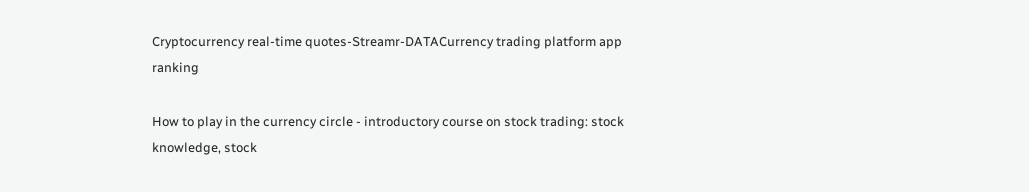Cryptocurrency real-time quotes-Streamr-DATACurrency trading platform app ranking

How to play in the currency circle - introductory course on stock trading: stock knowledge, stock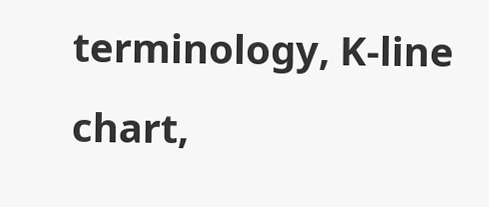terminology, K-line chart,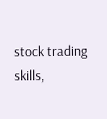stock trading skills,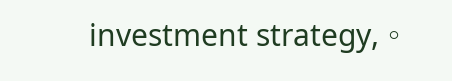investment strategy,。